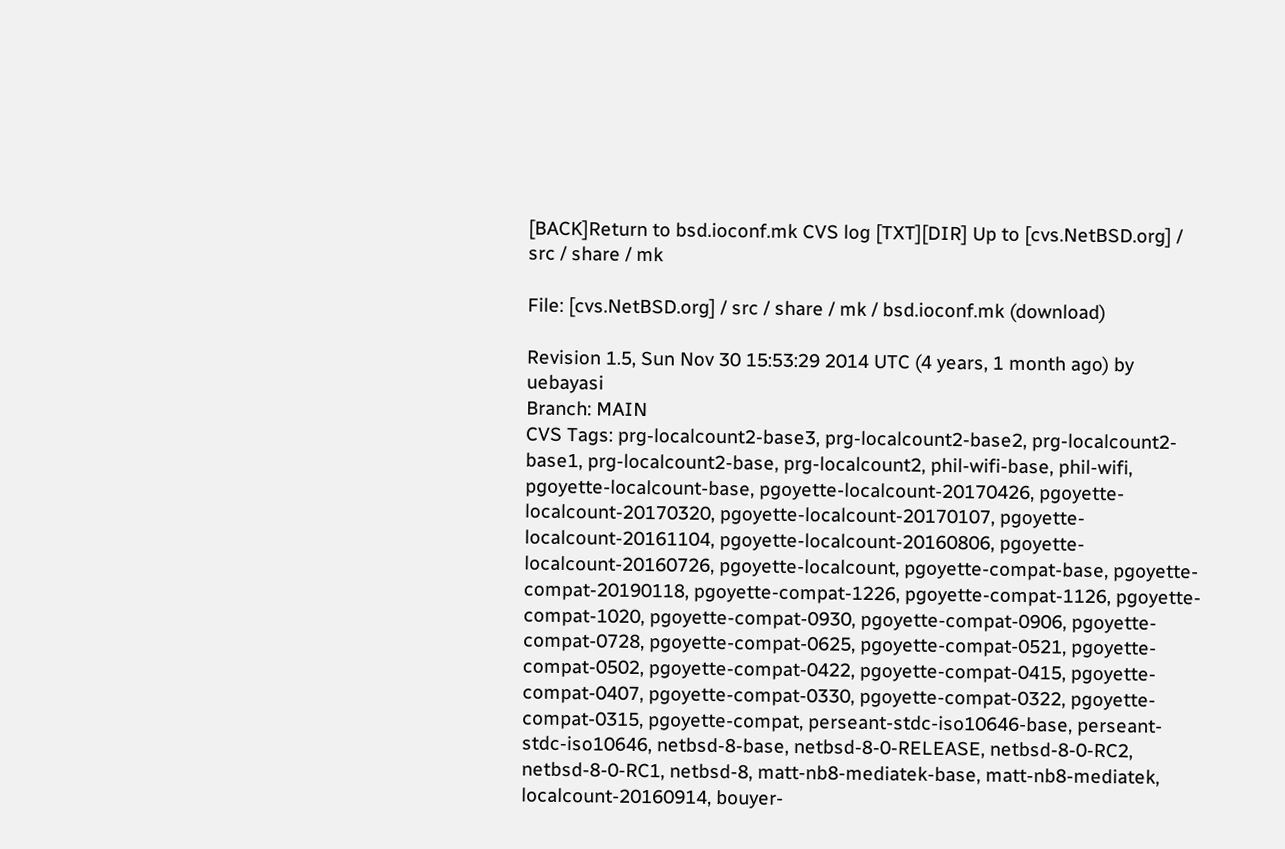[BACK]Return to bsd.ioconf.mk CVS log [TXT][DIR] Up to [cvs.NetBSD.org] / src / share / mk

File: [cvs.NetBSD.org] / src / share / mk / bsd.ioconf.mk (download)

Revision 1.5, Sun Nov 30 15:53:29 2014 UTC (4 years, 1 month ago) by uebayasi
Branch: MAIN
CVS Tags: prg-localcount2-base3, prg-localcount2-base2, prg-localcount2-base1, prg-localcount2-base, prg-localcount2, phil-wifi-base, phil-wifi, pgoyette-localcount-base, pgoyette-localcount-20170426, pgoyette-localcount-20170320, pgoyette-localcount-20170107, pgoyette-localcount-20161104, pgoyette-localcount-20160806, pgoyette-localcount-20160726, pgoyette-localcount, pgoyette-compat-base, pgoyette-compat-20190118, pgoyette-compat-1226, pgoyette-compat-1126, pgoyette-compat-1020, pgoyette-compat-0930, pgoyette-compat-0906, pgoyette-compat-0728, pgoyette-compat-0625, pgoyette-compat-0521, pgoyette-compat-0502, pgoyette-compat-0422, pgoyette-compat-0415, pgoyette-compat-0407, pgoyette-compat-0330, pgoyette-compat-0322, pgoyette-compat-0315, pgoyette-compat, perseant-stdc-iso10646-base, perseant-stdc-iso10646, netbsd-8-base, netbsd-8-0-RELEASE, netbsd-8-0-RC2, netbsd-8-0-RC1, netbsd-8, matt-nb8-mediatek-base, matt-nb8-mediatek, localcount-20160914, bouyer-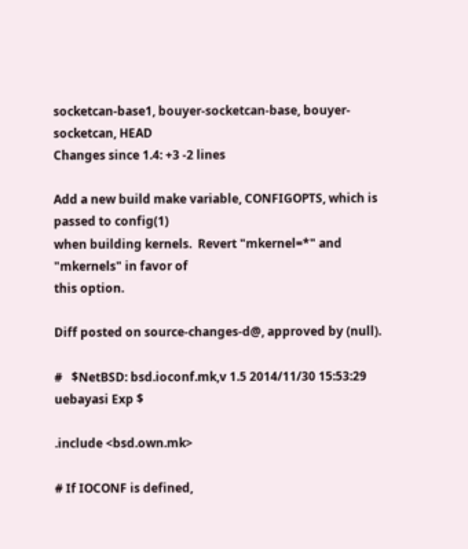socketcan-base1, bouyer-socketcan-base, bouyer-socketcan, HEAD
Changes since 1.4: +3 -2 lines

Add a new build make variable, CONFIGOPTS, which is passed to config(1)
when building kernels.  Revert "mkernel=*" and "mkernels" in favor of
this option.

Diff posted on source-changes-d@, approved by (null).

#   $NetBSD: bsd.ioconf.mk,v 1.5 2014/11/30 15:53:29 uebayasi Exp $

.include <bsd.own.mk>

# If IOCONF is defined,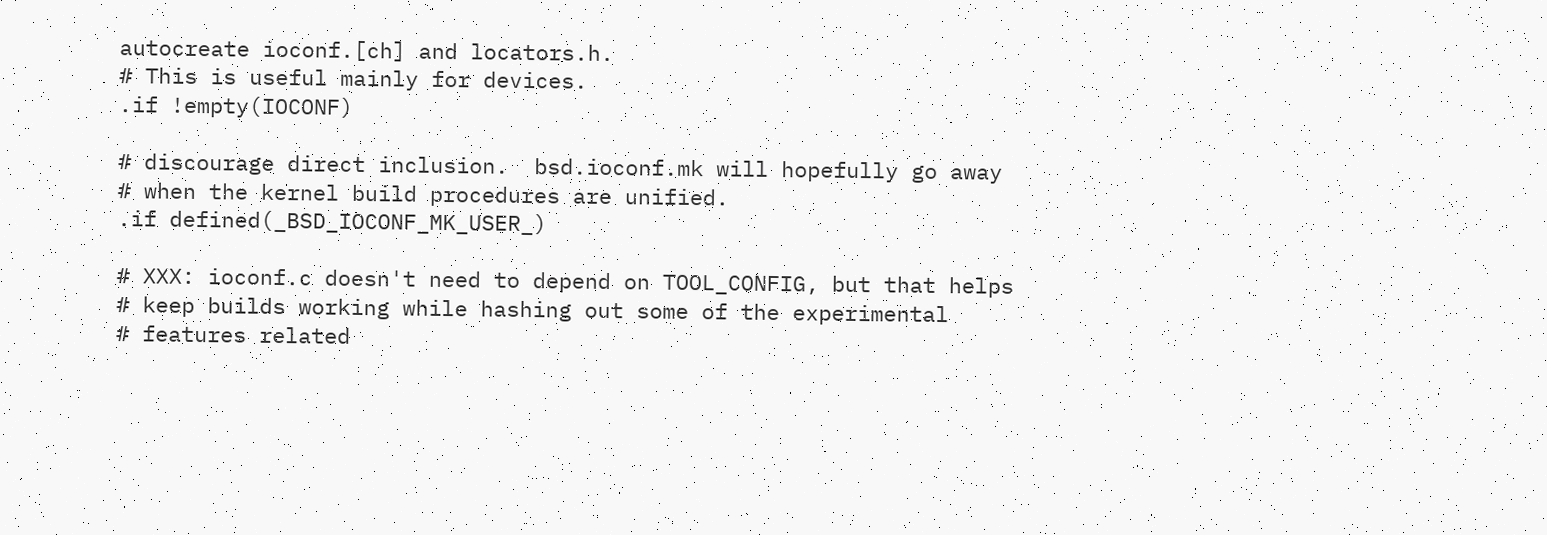autocreate ioconf.[ch] and locators.h.
# This is useful mainly for devices.
.if !empty(IOCONF)

# discourage direct inclusion.  bsd.ioconf.mk will hopefully go away
# when the kernel build procedures are unified.
.if defined(_BSD_IOCONF_MK_USER_)

# XXX: ioconf.c doesn't need to depend on TOOL_CONFIG, but that helps
# keep builds working while hashing out some of the experimental
# features related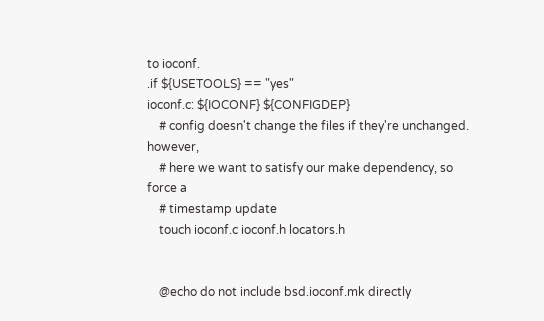to ioconf.
.if ${USETOOLS} == "yes"
ioconf.c: ${IOCONF} ${CONFIGDEP}
    # config doesn't change the files if they're unchanged.  however,
    # here we want to satisfy our make dependency, so force a
    # timestamp update
    touch ioconf.c ioconf.h locators.h


    @echo do not include bsd.ioconf.mk directly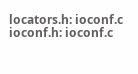locators.h: ioconf.c
ioconf.h: ioconf.c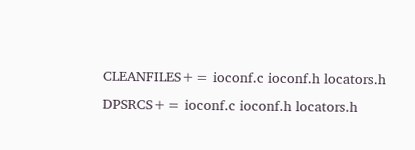CLEANFILES+= ioconf.c ioconf.h locators.h
DPSRCS+= ioconf.c ioconf.h locators.h